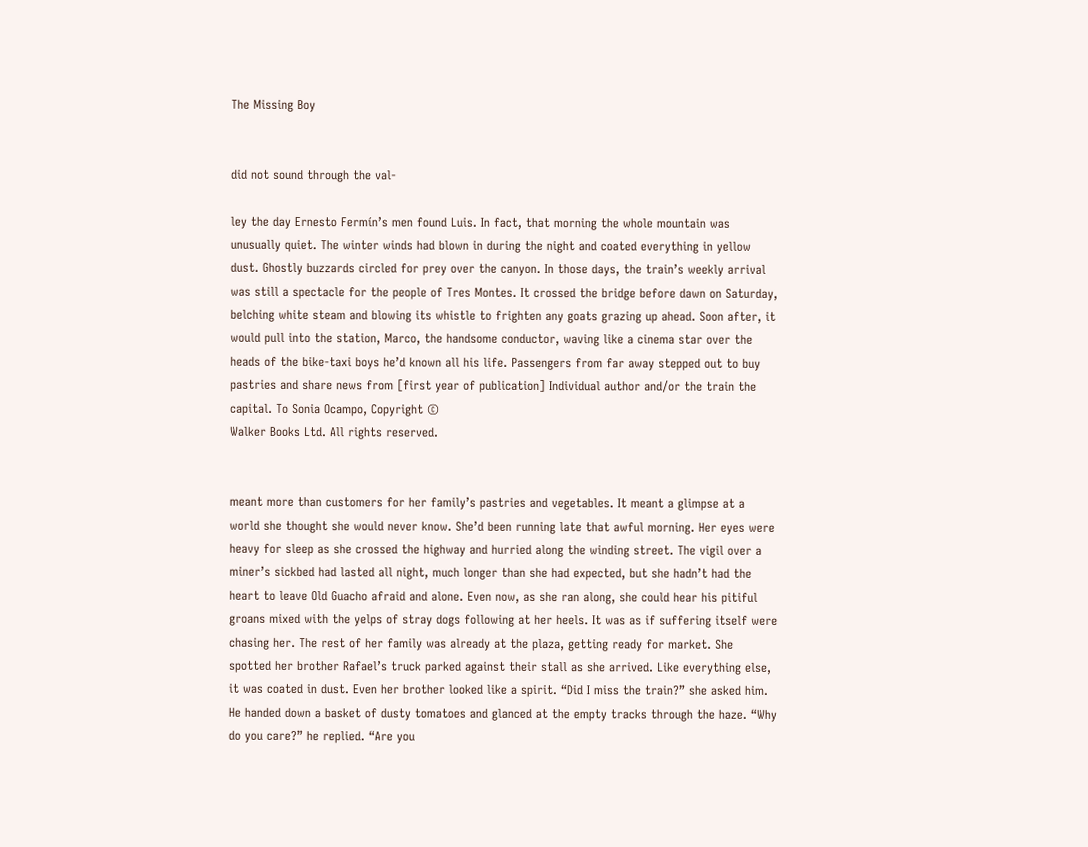The Missing Boy


did not sound through the val-

ley the day Ernesto Fermín’s men found Luis. In fact, that morning the whole mountain was unusually quiet. The winter winds had blown in during the night and coated everything in yellow dust. Ghostly buzzards circled for prey over the canyon. In those days, the train’s weekly arrival was still a spectacle for the people of Tres Montes. It crossed the bridge before dawn on Saturday, belching white steam and blowing its whistle to frighten any goats grazing up ahead. Soon after, it would pull into the station, Marco, the handsome conductor, waving like a cinema star over the heads of the bike-taxi boys he’d known all his life. Passengers from far away stepped out to buy pastries and share news from [first year of publication] Individual author and/or the train the capital. To Sonia Ocampo, Copyright ©
Walker Books Ltd. All rights reserved.


meant more than customers for her family’s pastries and vegetables. It meant a glimpse at a world she thought she would never know. She’d been running late that awful morning. Her eyes were heavy for sleep as she crossed the highway and hurried along the winding street. The vigil over a miner’s sickbed had lasted all night, much longer than she had expected, but she hadn’t had the heart to leave Old Guacho afraid and alone. Even now, as she ran along, she could hear his pitiful groans mixed with the yelps of stray dogs following at her heels. It was as if suffering itself were chasing her. The rest of her family was already at the plaza, getting ready for market. She spotted her brother Rafael’s truck parked against their stall as she arrived. Like everything else, it was coated in dust. Even her brother looked like a spirit. “Did I miss the train?” she asked him. He handed down a basket of dusty tomatoes and glanced at the empty tracks through the haze. “Why do you care?” he replied. “Are you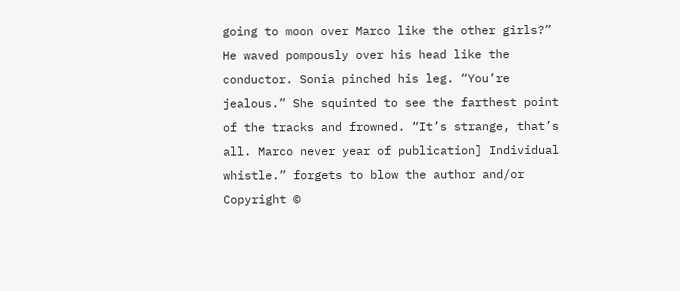going to moon over Marco like the other girls?” He waved pompously over his head like the conductor. Sonia pinched his leg. “You’re jealous.” She squinted to see the farthest point of the tracks and frowned. “It’s strange, that’s all. Marco never year of publication] Individual whistle.” forgets to blow the author and/or Copyright ©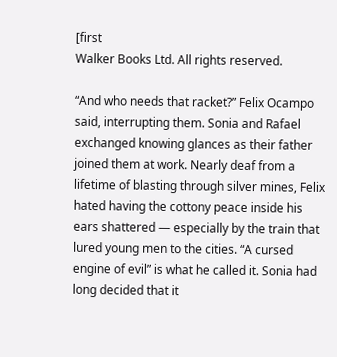[first
Walker Books Ltd. All rights reserved.

“And who needs that racket?” Felix Ocampo said, interrupting them. Sonia and Rafael exchanged knowing glances as their father joined them at work. Nearly deaf from a lifetime of blasting through silver mines, Felix hated having the cottony peace inside his ears shattered — especially by the train that lured young men to the cities. “A cursed engine of evil” is what he called it. Sonia had long decided that it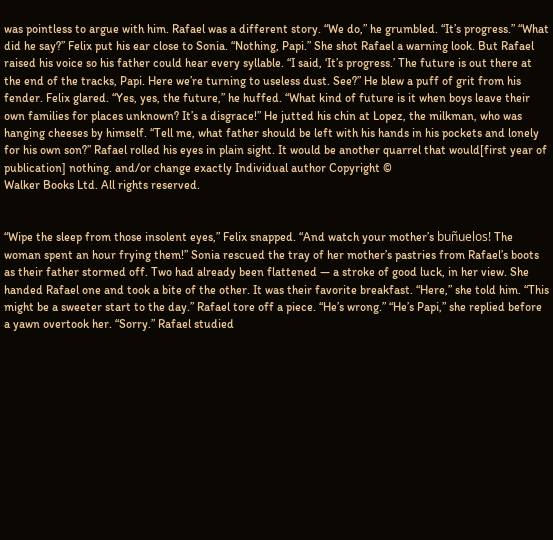was pointless to argue with him. Rafael was a different story. “We do,” he grumbled. “It’s progress.” “What did he say?” Felix put his ear close to Sonia. “Nothing, Papi.” She shot Rafael a warning look. But Rafael raised his voice so his father could hear every syllable. “I said, ‘It’s progress.’ The future is out there at the end of the tracks, Papi. Here we’re turning to useless dust. See?” He blew a puff of grit from his fender. Felix glared. “Yes, yes, the future,” he huffed. “What kind of future is it when boys leave their own families for places unknown? It’s a disgrace!” He jutted his chin at Lopez, the milkman, who was hanging cheeses by himself. “Tell me, what father should be left with his hands in his pockets and lonely for his own son?” Rafael rolled his eyes in plain sight. It would be another quarrel that would[first year of publication] nothing. and/or change exactly Individual author Copyright ©
Walker Books Ltd. All rights reserved.


“Wipe the sleep from those insolent eyes,” Felix snapped. “And watch your mother’s buñuelos! The woman spent an hour frying them!” Sonia rescued the tray of her mother’s pastries from Rafael’s boots as their father stormed off. Two had already been flattened — a stroke of good luck, in her view. She handed Rafael one and took a bite of the other. It was their favorite breakfast. “Here,” she told him. “This might be a sweeter start to the day.” Rafael tore off a piece. “He’s wrong.” “He’s Papi,” she replied before a yawn overtook her. “Sorry.” Rafael studied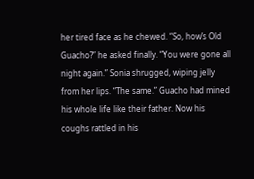her tired face as he chewed. “So, how’s Old Guacho?” he asked finally. “You were gone all night again.” Sonia shrugged, wiping jelly from her lips. “The same.” Guacho had mined his whole life like their father. Now his coughs rattled in his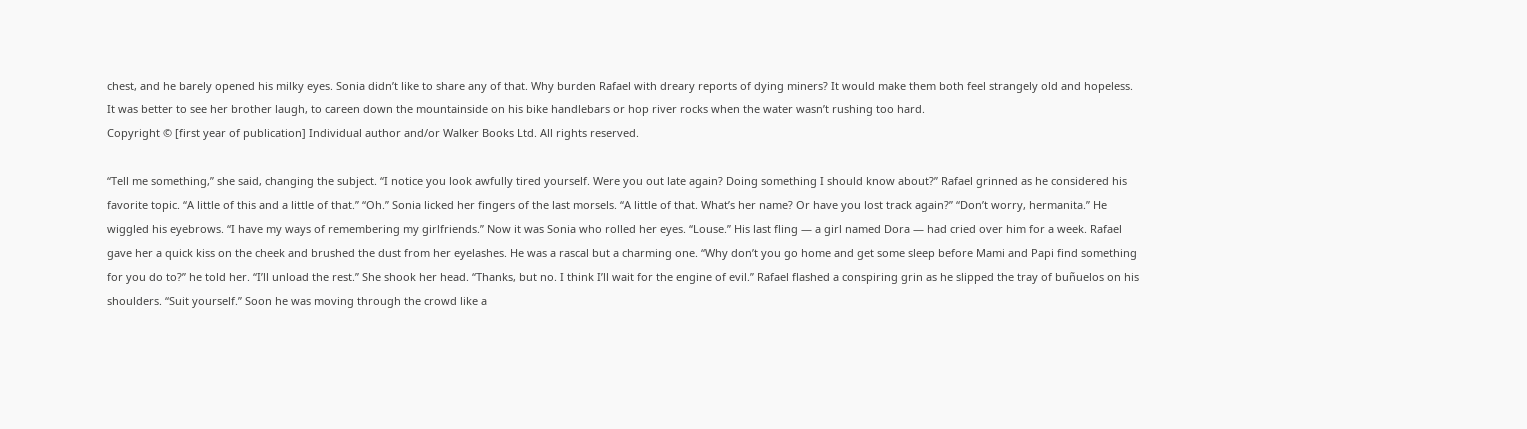chest, and he barely opened his milky eyes. Sonia didn’t like to share any of that. Why burden Rafael with dreary reports of dying miners? It would make them both feel strangely old and hopeless. It was better to see her brother laugh, to careen down the mountainside on his bike handlebars or hop river rocks when the water wasn’t rushing too hard.
Copyright © [first year of publication] Individual author and/or Walker Books Ltd. All rights reserved.

“Tell me something,” she said, changing the subject. “I notice you look awfully tired yourself. Were you out late again? Doing something I should know about?” Rafael grinned as he considered his favorite topic. “A little of this and a little of that.” “Oh.” Sonia licked her fingers of the last morsels. “A little of that. What’s her name? Or have you lost track again?” “Don’t worry, hermanita.” He wiggled his eyebrows. “I have my ways of remembering my girlfriends.” Now it was Sonia who rolled her eyes. “Louse.” His last fling — a girl named Dora — had cried over him for a week. Rafael gave her a quick kiss on the cheek and brushed the dust from her eyelashes. He was a rascal but a charming one. “Why don’t you go home and get some sleep before Mami and Papi find something for you do to?” he told her. “I’ll unload the rest.” She shook her head. “Thanks, but no. I think I’ll wait for the engine of evil.” Rafael flashed a conspiring grin as he slipped the tray of buñuelos on his shoulders. “Suit yourself.” Soon he was moving through the crowd like a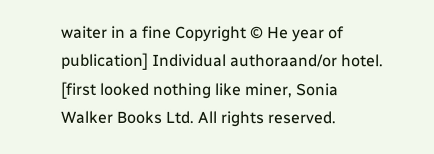waiter in a fine Copyright © He year of publication] Individual authoraand/or hotel. [first looked nothing like miner, Sonia
Walker Books Ltd. All rights reserved.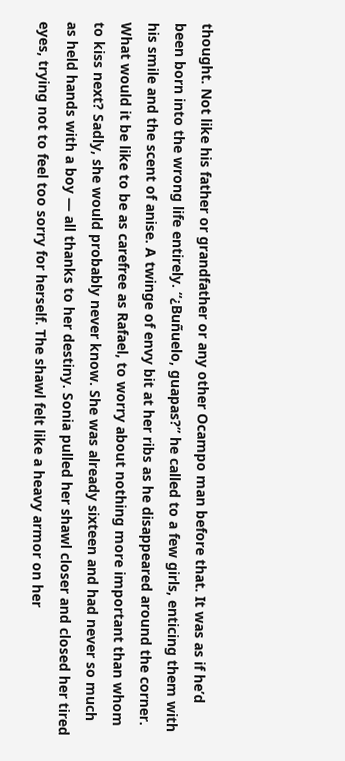thought. Not like his father or grandfather or any other Ocampo man before that. It was as if he’d been born into the wrong life entirely. “¿Buñuelo, guapas?” he called to a few girls, enticing them with his smile and the scent of anise. A twinge of envy bit at her ribs as he disappeared around the corner. What would it be like to be as carefree as Rafael, to worry about nothing more important than whom to kiss next? Sadly, she would probably never know. She was already sixteen and had never so much as held hands with a boy — all thanks to her destiny. Sonia pulled her shawl closer and closed her tired eyes, trying not to feel too sorry for herself. The shawl felt like a heavy armor on her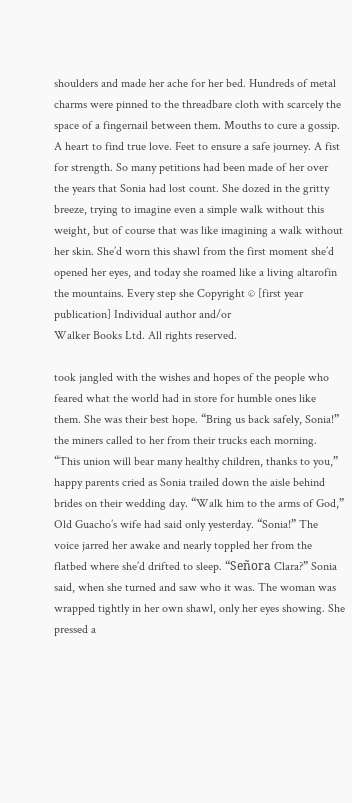shoulders and made her ache for her bed. Hundreds of metal charms were pinned to the threadbare cloth with scarcely the space of a fingernail between them. Mouths to cure a gossip. A heart to find true love. Feet to ensure a safe journey. A fist for strength. So many petitions had been made of her over the years that Sonia had lost count. She dozed in the gritty breeze, trying to imagine even a simple walk without this weight, but of course that was like imagining a walk without her skin. She’d worn this shawl from the first moment she’d opened her eyes, and today she roamed like a living altarofin the mountains. Every step she Copyright © [first year publication] Individual author and/or
Walker Books Ltd. All rights reserved.

took jangled with the wishes and hopes of the people who feared what the world had in store for humble ones like them. She was their best hope. “Bring us back safely, Sonia!” the miners called to her from their trucks each morning. “This union will bear many healthy children, thanks to you,” happy parents cried as Sonia trailed down the aisle behind brides on their wedding day. “Walk him to the arms of God,” Old Guacho’s wife had said only yesterday. “Sonia!” The voice jarred her awake and nearly toppled her from the flatbed where she’d drifted to sleep. “Señora Clara?” Sonia said, when she turned and saw who it was. The woman was wrapped tightly in her own shawl, only her eyes showing. She pressed a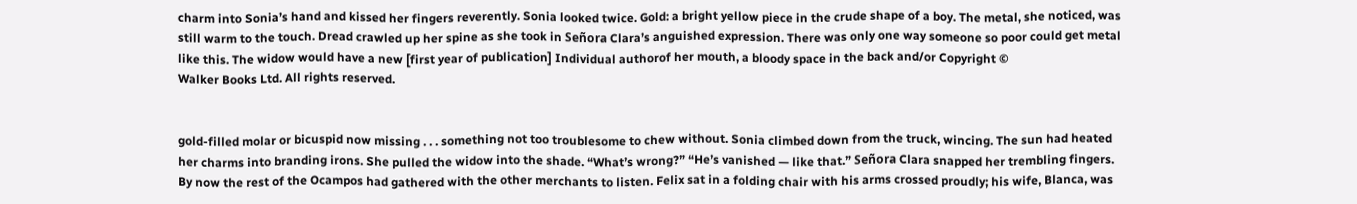charm into Sonia’s hand and kissed her fingers reverently. Sonia looked twice. Gold: a bright yellow piece in the crude shape of a boy. The metal, she noticed, was still warm to the touch. Dread crawled up her spine as she took in Señora Clara’s anguished expression. There was only one way someone so poor could get metal like this. The widow would have a new [first year of publication] Individual authorof her mouth, a bloody space in the back and/or Copyright ©
Walker Books Ltd. All rights reserved.


gold-filled molar or bicuspid now missing . . . something not too troublesome to chew without. Sonia climbed down from the truck, wincing. The sun had heated her charms into branding irons. She pulled the widow into the shade. “What’s wrong?” “He’s vanished — like that.” Señora Clara snapped her trembling fingers. By now the rest of the Ocampos had gathered with the other merchants to listen. Felix sat in a folding chair with his arms crossed proudly; his wife, Blanca, was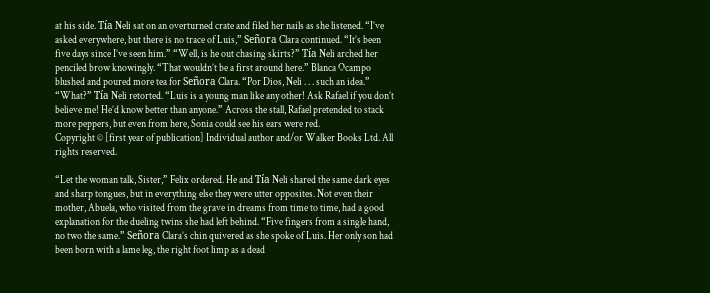at his side. Tía Neli sat on an overturned crate and filed her nails as she listened. “I’ve asked everywhere, but there is no trace of Luis,” Señora Clara continued. “It’s been five days since I’ve seen him.” “Well, is he out chasing skirts?” Tía Neli arched her penciled brow knowingly. “That wouldn’t be a first around here.” Blanca Ocampo blushed and poured more tea for Señora Clara. “Por Dios, Neli . . . such an idea.” “What?” Tía Neli retorted. “Luis is a young man like any other! Ask Rafael if you don’t believe me! He’d know better than anyone.” Across the stall, Rafael pretended to stack more peppers, but even from here, Sonia could see his ears were red.
Copyright © [first year of publication] Individual author and/or Walker Books Ltd. All rights reserved.

“Let the woman talk, Sister,” Felix ordered. He and Tía Neli shared the same dark eyes and sharp tongues, but in everything else they were utter opposites. Not even their mother, Abuela, who visited from the grave in dreams from time to time, had a good explanation for the dueling twins she had left behind. “Five fingers from a single hand, no two the same.” Señora Clara’s chin quivered as she spoke of Luis. Her only son had been born with a lame leg, the right foot limp as a dead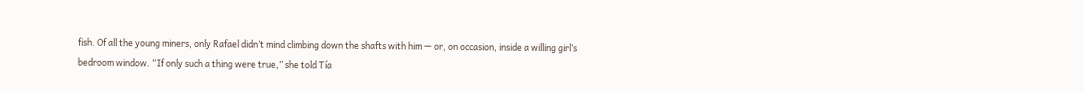fish. Of all the young miners, only Rafael didn’t mind climbing down the shafts with him — or, on occasion, inside a willing girl’s bedroom window. “If only such a thing were true,” she told Tía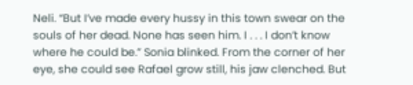Neli. “But I’ve made every hussy in this town swear on the souls of her dead. None has seen him. I . . . I don’t know where he could be.” Sonia blinked. From the corner of her eye, she could see Rafael grow still, his jaw clenched. But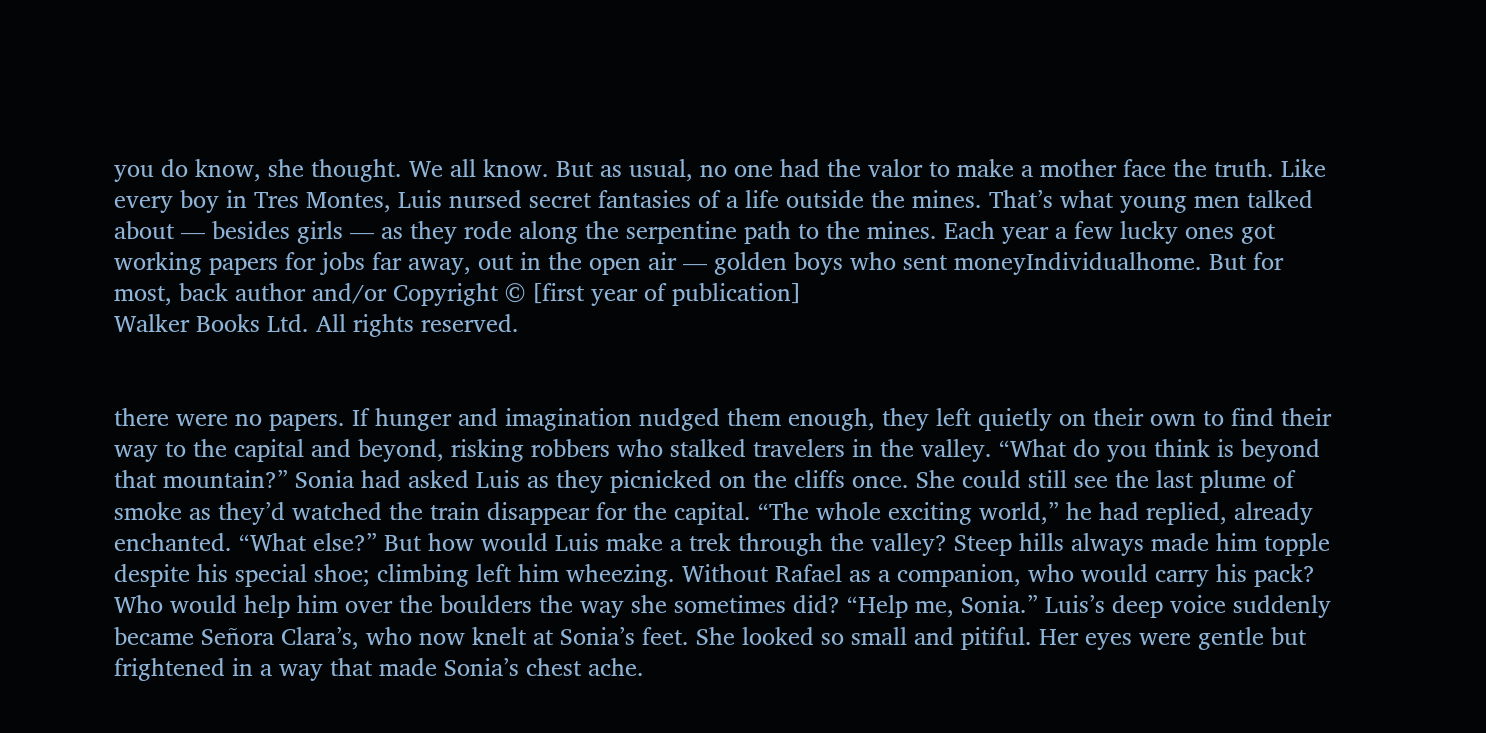you do know, she thought. We all know. But as usual, no one had the valor to make a mother face the truth. Like every boy in Tres Montes, Luis nursed secret fantasies of a life outside the mines. That’s what young men talked about — besides girls — as they rode along the serpentine path to the mines. Each year a few lucky ones got working papers for jobs far away, out in the open air — golden boys who sent moneyIndividualhome. But for most, back author and/or Copyright © [first year of publication]
Walker Books Ltd. All rights reserved.


there were no papers. If hunger and imagination nudged them enough, they left quietly on their own to find their way to the capital and beyond, risking robbers who stalked travelers in the valley. “What do you think is beyond that mountain?” Sonia had asked Luis as they picnicked on the cliffs once. She could still see the last plume of smoke as they’d watched the train disappear for the capital. “The whole exciting world,” he had replied, already enchanted. “What else?” But how would Luis make a trek through the valley? Steep hills always made him topple despite his special shoe; climbing left him wheezing. Without Rafael as a companion, who would carry his pack? Who would help him over the boulders the way she sometimes did? “Help me, Sonia.” Luis’s deep voice suddenly became Señora Clara’s, who now knelt at Sonia’s feet. She looked so small and pitiful. Her eyes were gentle but frightened in a way that made Sonia’s chest ache.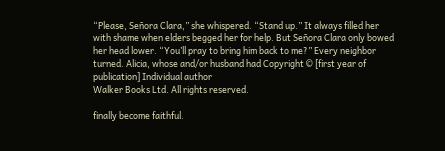“Please, Señora Clara,” she whispered. “Stand up.” It always filled her with shame when elders begged her for help. But Señora Clara only bowed her head lower. “You’ll pray to bring him back to me?” Every neighbor turned. Alicia, whose and/or husband had Copyright © [first year of publication] Individual author
Walker Books Ltd. All rights reserved.

finally become faithful.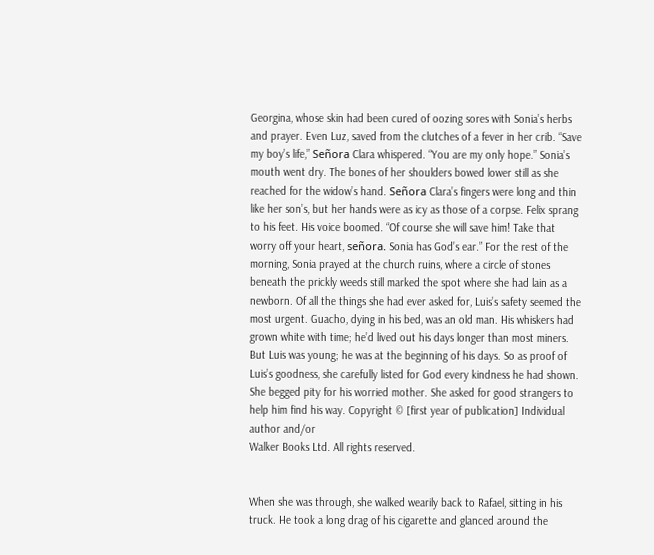Georgina, whose skin had been cured of oozing sores with Sonia’s herbs and prayer. Even Luz, saved from the clutches of a fever in her crib. “Save my boy’s life,” Señora Clara whispered. “You are my only hope.” Sonia’s mouth went dry. The bones of her shoulders bowed lower still as she reached for the widow’s hand. Señora Clara’s fingers were long and thin like her son’s, but her hands were as icy as those of a corpse. Felix sprang to his feet. His voice boomed. “Of course she will save him! Take that worry off your heart, señora. Sonia has God’s ear.” For the rest of the morning, Sonia prayed at the church ruins, where a circle of stones beneath the prickly weeds still marked the spot where she had lain as a newborn. Of all the things she had ever asked for, Luis’s safety seemed the most urgent. Guacho, dying in his bed, was an old man. His whiskers had grown white with time; he’d lived out his days longer than most miners. But Luis was young; he was at the beginning of his days. So as proof of Luis’s goodness, she carefully listed for God every kindness he had shown. She begged pity for his worried mother. She asked for good strangers to help him find his way. Copyright © [first year of publication] Individual author and/or
Walker Books Ltd. All rights reserved.


When she was through, she walked wearily back to Rafael, sitting in his truck. He took a long drag of his cigarette and glanced around the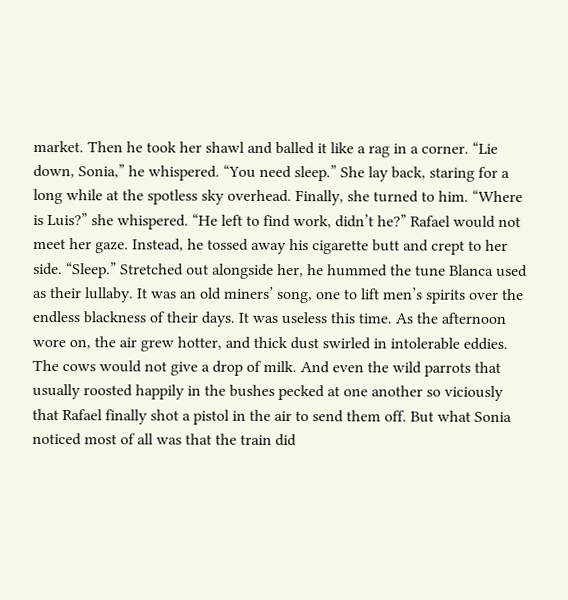market. Then he took her shawl and balled it like a rag in a corner. “Lie down, Sonia,” he whispered. “You need sleep.” She lay back, staring for a long while at the spotless sky overhead. Finally, she turned to him. “Where is Luis?” she whispered. “He left to find work, didn’t he?” Rafael would not meet her gaze. Instead, he tossed away his cigarette butt and crept to her side. “Sleep.” Stretched out alongside her, he hummed the tune Blanca used as their lullaby. It was an old miners’ song, one to lift men’s spirits over the endless blackness of their days. It was useless this time. As the afternoon wore on, the air grew hotter, and thick dust swirled in intolerable eddies. The cows would not give a drop of milk. And even the wild parrots that usually roosted happily in the bushes pecked at one another so viciously that Rafael finally shot a pistol in the air to send them off. But what Sonia noticed most of all was that the train did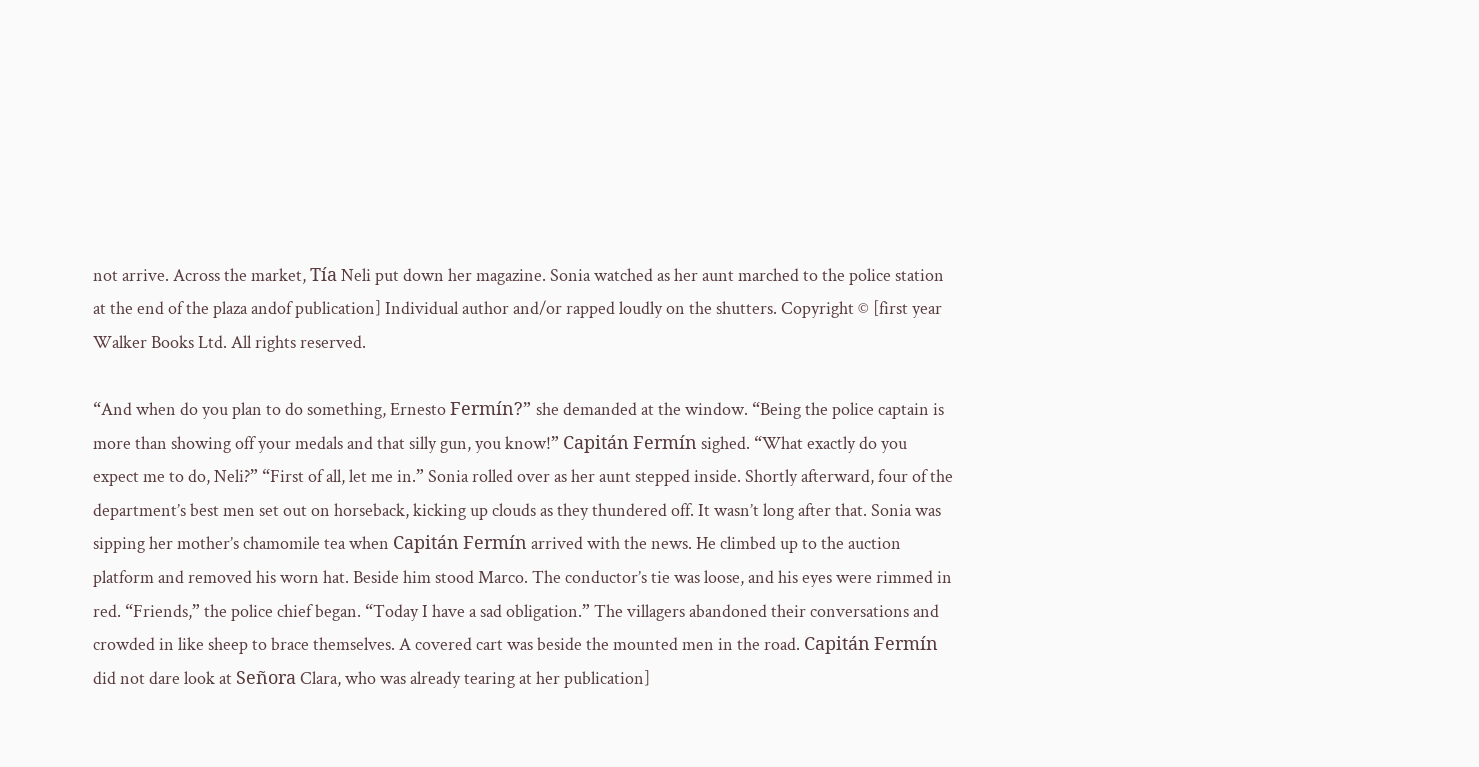not arrive. Across the market, Tía Neli put down her magazine. Sonia watched as her aunt marched to the police station at the end of the plaza andof publication] Individual author and/or rapped loudly on the shutters. Copyright © [first year
Walker Books Ltd. All rights reserved.

“And when do you plan to do something, Ernesto Fermín?” she demanded at the window. “Being the police captain is more than showing off your medals and that silly gun, you know!” Capitán Fermín sighed. “What exactly do you expect me to do, Neli?” “First of all, let me in.” Sonia rolled over as her aunt stepped inside. Shortly afterward, four of the department’s best men set out on horseback, kicking up clouds as they thundered off. It wasn’t long after that. Sonia was sipping her mother’s chamomile tea when Capitán Fermín arrived with the news. He climbed up to the auction platform and removed his worn hat. Beside him stood Marco. The conductor’s tie was loose, and his eyes were rimmed in red. “Friends,” the police chief began. “Today I have a sad obligation.” The villagers abandoned their conversations and crowded in like sheep to brace themselves. A covered cart was beside the mounted men in the road. Capitán Fermín did not dare look at Señora Clara, who was already tearing at her publication]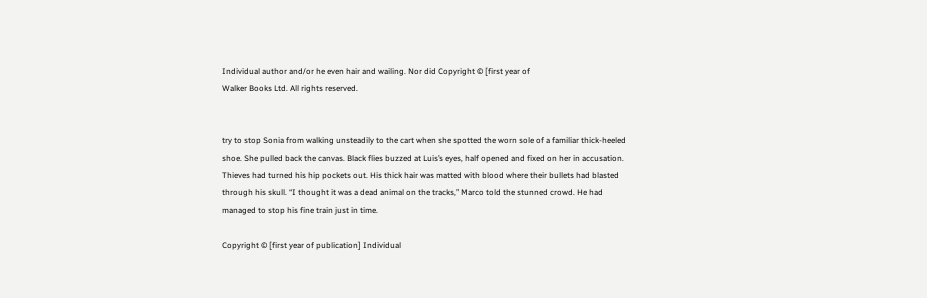Individual author and/or he even hair and wailing. Nor did Copyright © [first year of
Walker Books Ltd. All rights reserved.


try to stop Sonia from walking unsteadily to the cart when she spotted the worn sole of a familiar thick-heeled shoe. She pulled back the canvas. Black flies buzzed at Luis’s eyes, half opened and fixed on her in accusation. Thieves had turned his hip pockets out. His thick hair was matted with blood where their bullets had blasted through his skull. “I thought it was a dead animal on the tracks,” Marco told the stunned crowd. He had managed to stop his fine train just in time.

Copyright © [first year of publication] Individual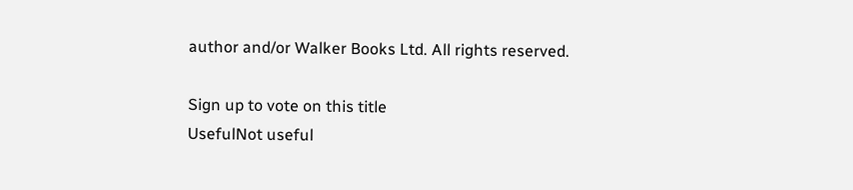author and/or Walker Books Ltd. All rights reserved.

Sign up to vote on this title
UsefulNot useful